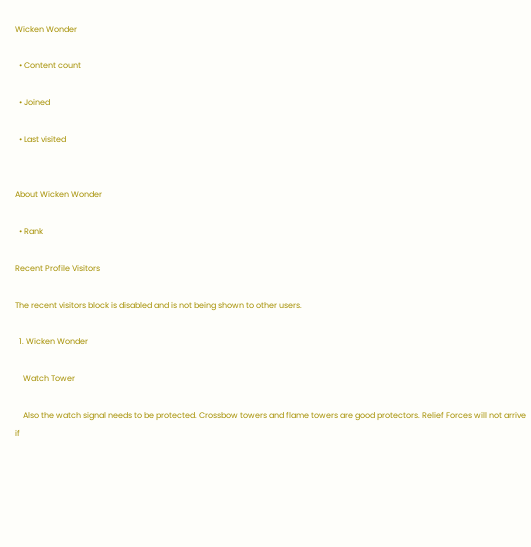Wicken Wonder

  • Content count

  • Joined

  • Last visited


About Wicken Wonder

  • Rank

Recent Profile Visitors

The recent visitors block is disabled and is not being shown to other users.

  1. Wicken Wonder

    Watch Tower

    Also the watch signal needs to be protected. Crossbow towers and flame towers are good protectors. Relief Forces will not arrive if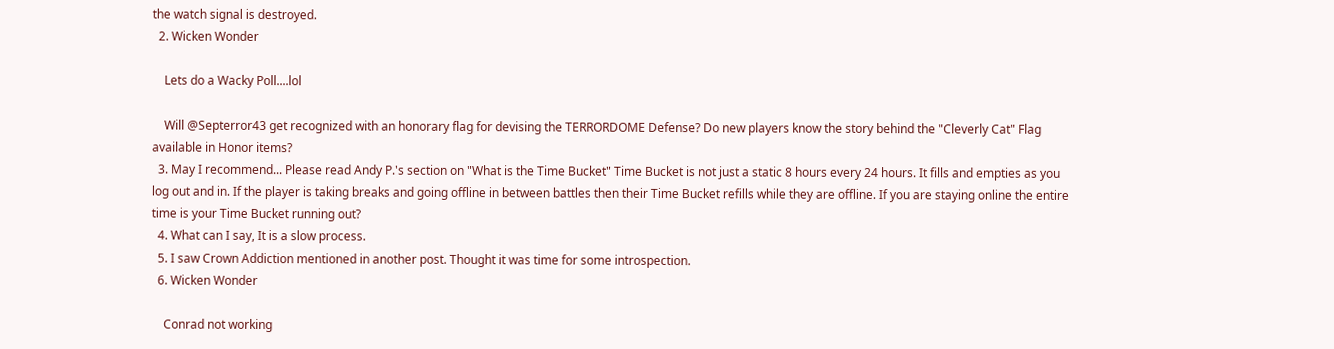the watch signal is destroyed.
  2. Wicken Wonder

    Lets do a Wacky Poll....lol

    Will @Septerror43 get recognized with an honorary flag for devising the TERRORDOME Defense? Do new players know the story behind the "Cleverly Cat" Flag available in Honor items?
  3. May I recommend... Please read Andy P.'s section on "What is the Time Bucket" Time Bucket is not just a static 8 hours every 24 hours. It fills and empties as you log out and in. If the player is taking breaks and going offline in between battles then their Time Bucket refills while they are offline. If you are staying online the entire time is your Time Bucket running out?
  4. What can I say, It is a slow process.
  5. I saw Crown Addiction mentioned in another post. Thought it was time for some introspection.
  6. Wicken Wonder

    Conrad not working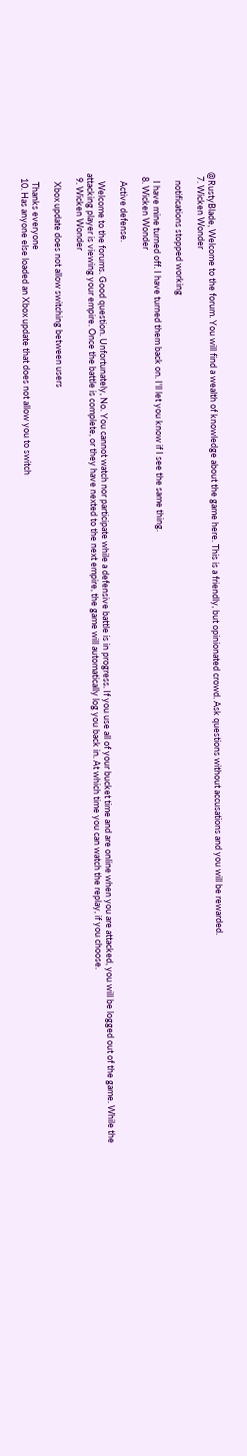@RustyBlade, Welcome to the forum. You will find a wealth of knowledge about the game here. This is a friendly, but opinionated crowd. Ask questions without accusations and you will be rewarded.
  7. Wicken Wonder

    notifications stopped working

    I have mine turned off. I have turned them back on. I'll let you know if I see the same thing.
  8. Wicken Wonder

    Active defense.

    Welcome to the forums. Good question. Unfortunately, No. You cannot watch nor participate while a defensive battle is in progress. If you use all of your bucket time and are online when you are attacked, you will be logged out of the game. While the attacking player is viewing your empire. Once the battle is complete, or they have nexted to the next empire, the game will automatically log you back in. At which time you can watch the replay, if you choose.
  9. Wicken Wonder

    Xbox update does not allow switching between users

    Thanks everyone
  10. Has anyone else loaded an Xbox update that does not allow you to switch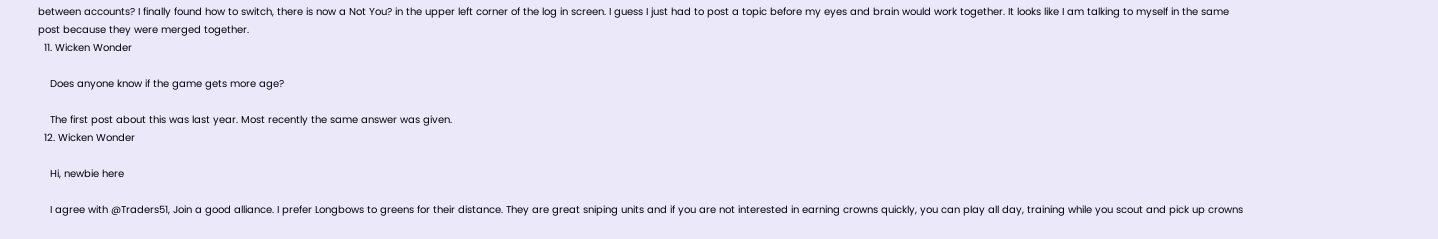between accounts? I finally found how to switch, there is now a Not You? in the upper left corner of the log in screen. I guess I just had to post a topic before my eyes and brain would work together. It looks like I am talking to myself in the same post because they were merged together.
  11. Wicken Wonder

    Does anyone know if the game gets more age?

    The first post about this was last year. Most recently the same answer was given.
  12. Wicken Wonder

    Hi, newbie here

    I agree with @Traders51, Join a good alliance. I prefer Longbows to greens for their distance. They are great sniping units and if you are not interested in earning crowns quickly, you can play all day, training while you scout and pick up crowns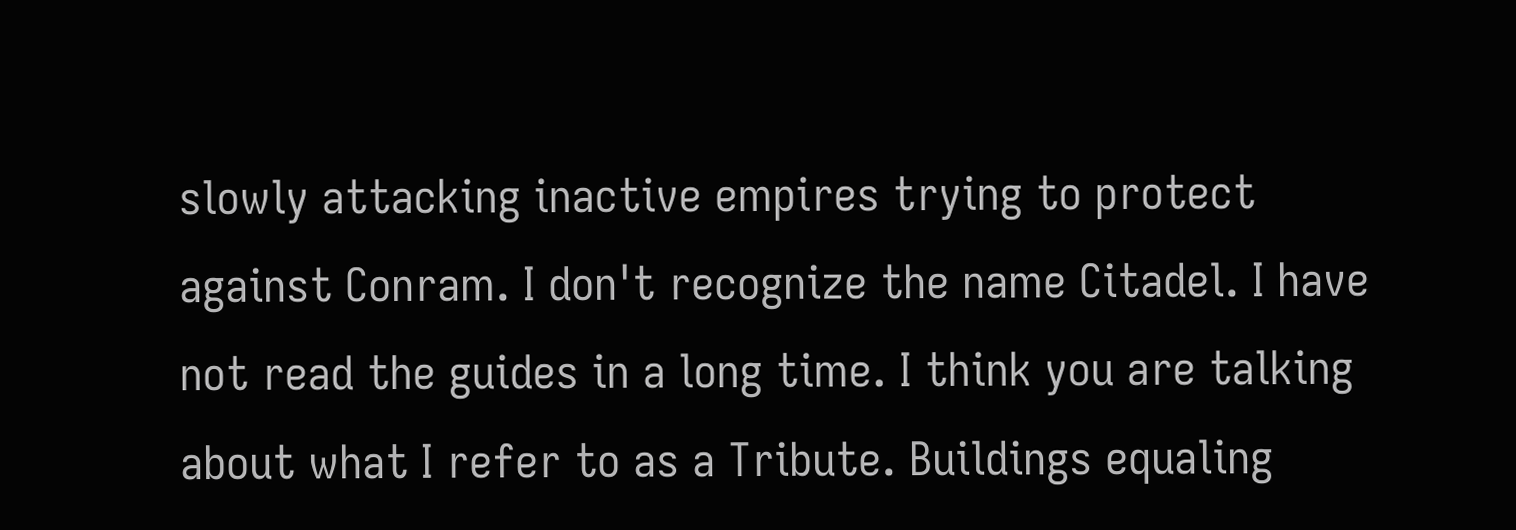slowly attacking inactive empires trying to protect against Conram. I don't recognize the name Citadel. I have not read the guides in a long time. I think you are talking about what I refer to as a Tribute. Buildings equaling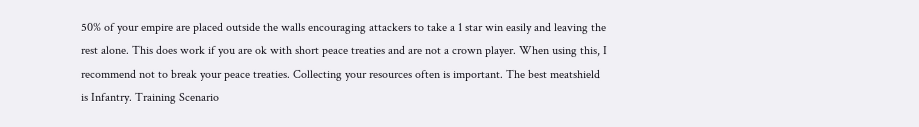50% of your empire are placed outside the walls encouraging attackers to take a 1 star win easily and leaving the rest alone. This does work if you are ok with short peace treaties and are not a crown player. When using this, I recommend not to break your peace treaties. Collecting your resources often is important. The best meatshield is Infantry. Training Scenario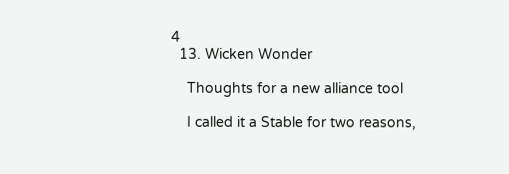4
  13. Wicken Wonder

    Thoughts for a new alliance tool

    I called it a Stable for two reasons,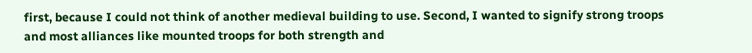first, because I could not think of another medieval building to use. Second, I wanted to signify strong troops and most alliances like mounted troops for both strength and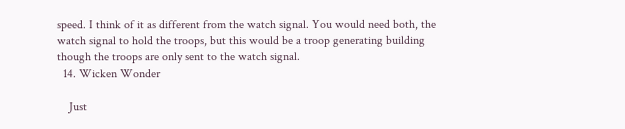speed. I think of it as different from the watch signal. You would need both, the watch signal to hold the troops, but this would be a troop generating building though the troops are only sent to the watch signal.
  14. Wicken Wonder

    Just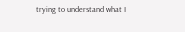trying to understand what I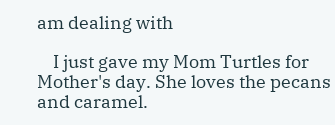am dealing with

    I just gave my Mom Turtles for Mother's day. She loves the pecans and caramel.